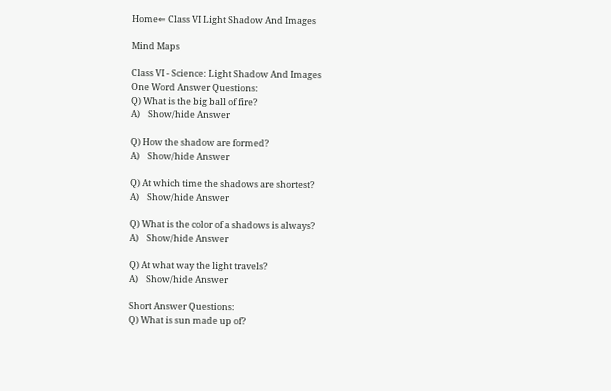Home⇐ Class VI Light Shadow And Images

Mind Maps

Class VI - Science: Light Shadow And Images
One Word Answer Questions:
Q) What is the big ball of fire?
A)    Show/hide Answer

Q) How the shadow are formed?
A)    Show/hide Answer

Q) At which time the shadows are shortest?
A)    Show/hide Answer

Q) What is the color of a shadows is always?
A)    Show/hide Answer

Q) At what way the light travels?
A)    Show/hide Answer

Short Answer Questions:
Q) What is sun made up of?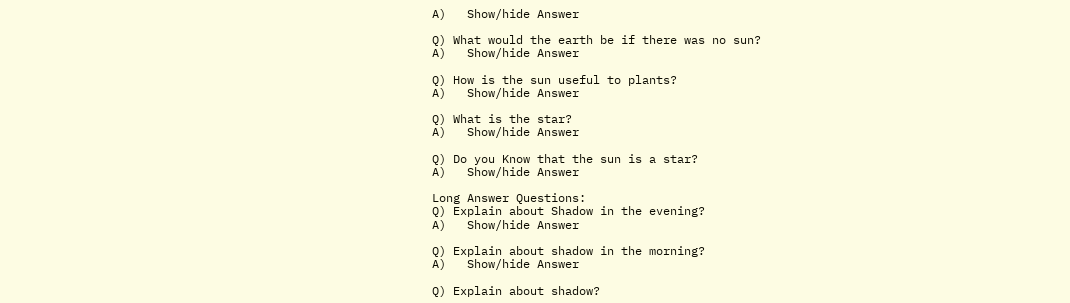A)   Show/hide Answer

Q) What would the earth be if there was no sun?
A)   Show/hide Answer

Q) How is the sun useful to plants?
A)   Show/hide Answer

Q) What is the star?
A)   Show/hide Answer

Q) Do you Know that the sun is a star?
A)   Show/hide Answer

Long Answer Questions:
Q) Explain about Shadow in the evening?
A)   Show/hide Answer

Q) Explain about shadow in the morning?
A)   Show/hide Answer

Q) Explain about shadow?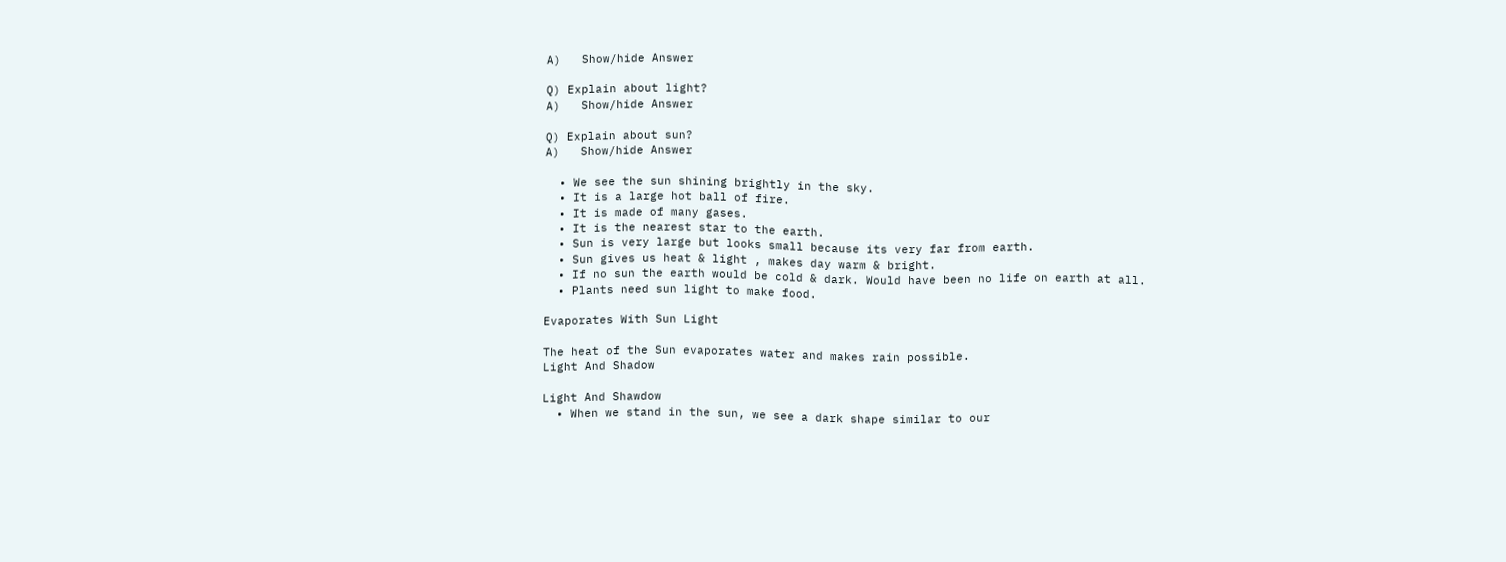A)   Show/hide Answer

Q) Explain about light?
A)   Show/hide Answer

Q) Explain about sun?
A)   Show/hide Answer

  • We see the sun shining brightly in the sky.
  • It is a large hot ball of fire.
  • It is made of many gases.
  • It is the nearest star to the earth.
  • Sun is very large but looks small because its very far from earth.
  • Sun gives us heat & light , makes day warm & bright.
  • If no sun the earth would be cold & dark. Would have been no life on earth at all.
  • Plants need sun light to make food.

Evaporates With Sun Light

The heat of the Sun evaporates water and makes rain possible.
Light And Shadow

Light And Shawdow
  • When we stand in the sun, we see a dark shape similar to our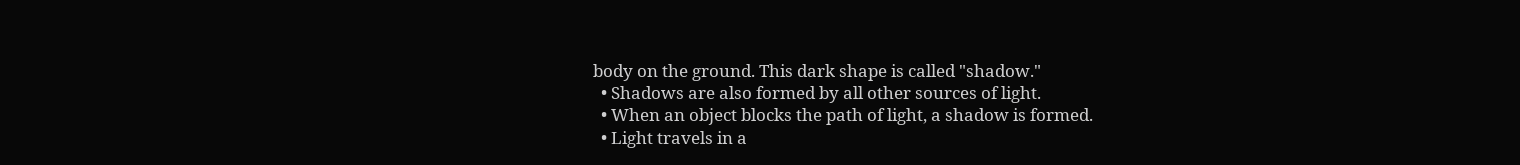body on the ground. This dark shape is called "shadow."
  • Shadows are also formed by all other sources of light.
  • When an object blocks the path of light, a shadow is formed.
  • Light travels in a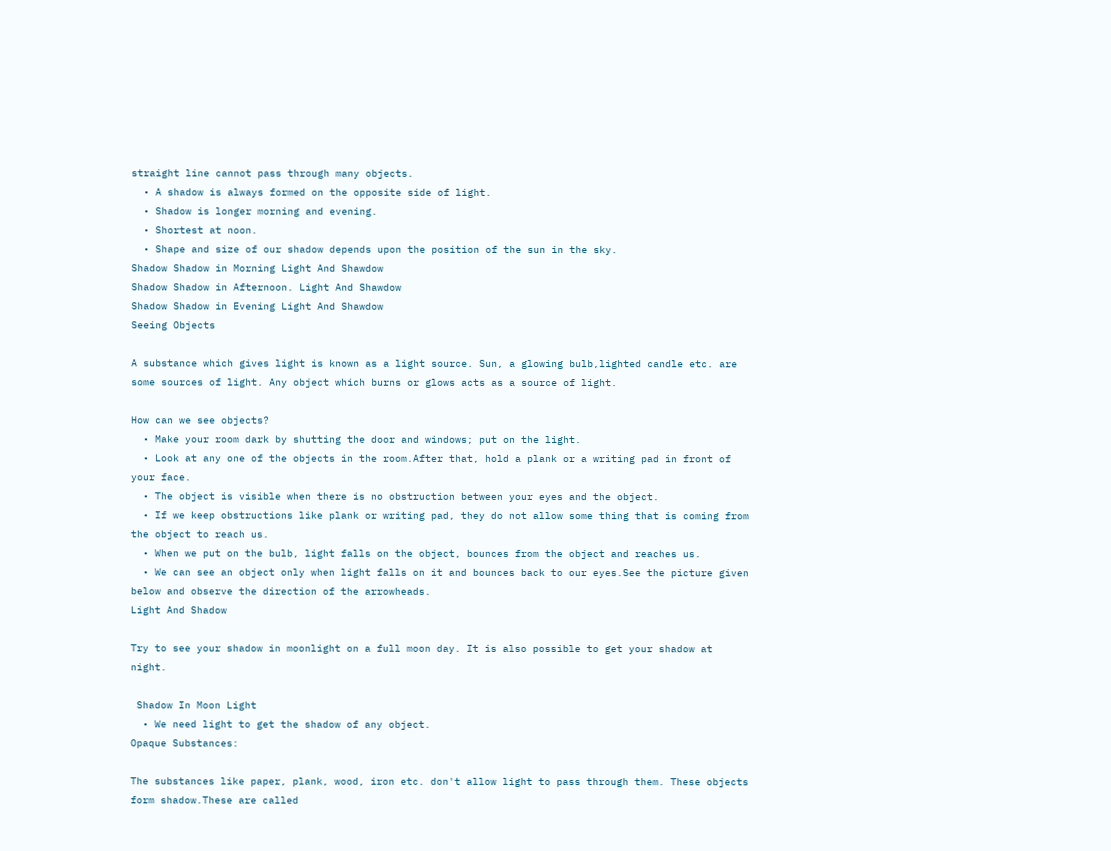straight line cannot pass through many objects.
  • A shadow is always formed on the opposite side of light.
  • Shadow is longer morning and evening.
  • Shortest at noon.
  • Shape and size of our shadow depends upon the position of the sun in the sky.
Shadow Shadow in Morning Light And Shawdow
Shadow Shadow in Afternoon. Light And Shawdow
Shadow Shadow in Evening Light And Shawdow
Seeing Objects

A substance which gives light is known as a light source. Sun, a glowing bulb,lighted candle etc. are some sources of light. Any object which burns or glows acts as a source of light.

How can we see objects?
  • Make your room dark by shutting the door and windows; put on the light.
  • Look at any one of the objects in the room.After that, hold a plank or a writing pad in front of your face.
  • The object is visible when there is no obstruction between your eyes and the object.
  • If we keep obstructions like plank or writing pad, they do not allow some thing that is coming from the object to reach us.
  • When we put on the bulb, light falls on the object, bounces from the object and reaches us.
  • We can see an object only when light falls on it and bounces back to our eyes.See the picture given below and observe the direction of the arrowheads.
Light And Shadow

Try to see your shadow in moonlight on a full moon day. It is also possible to get your shadow at night.

 Shadow In Moon Light
  • We need light to get the shadow of any object.
Opaque Substances:

The substances like paper, plank, wood, iron etc. don't allow light to pass through them. These objects form shadow.These are called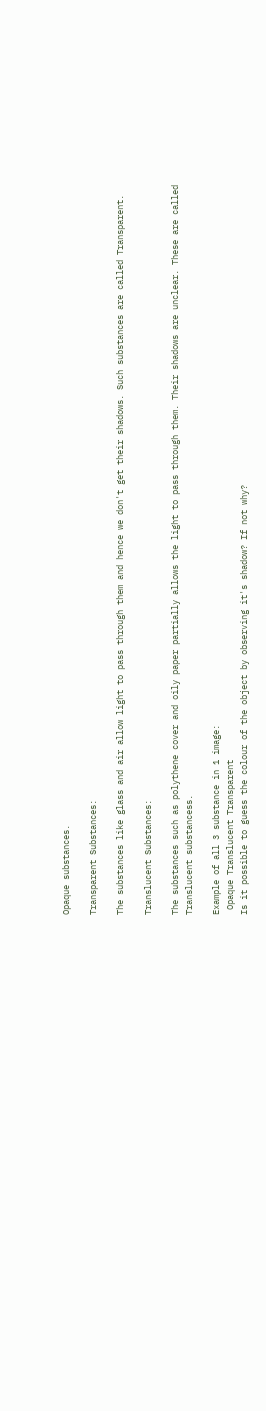Opaque substances.

Transparent Substances:

The substances like glass and air allow light to pass through them and hence we don't get their shadows. Such substances are called Transparent.

Translucent Substances:

The substances such as polythene cover and oily paper partially allows the light to pass through them. Their shadows are unclear. These are called Translucent substancess.

Example of all 3 substance in 1 image:
 Opaque Translucent Transparent
Is it possible to guess the colour of the object by observing it's shadow? If not why?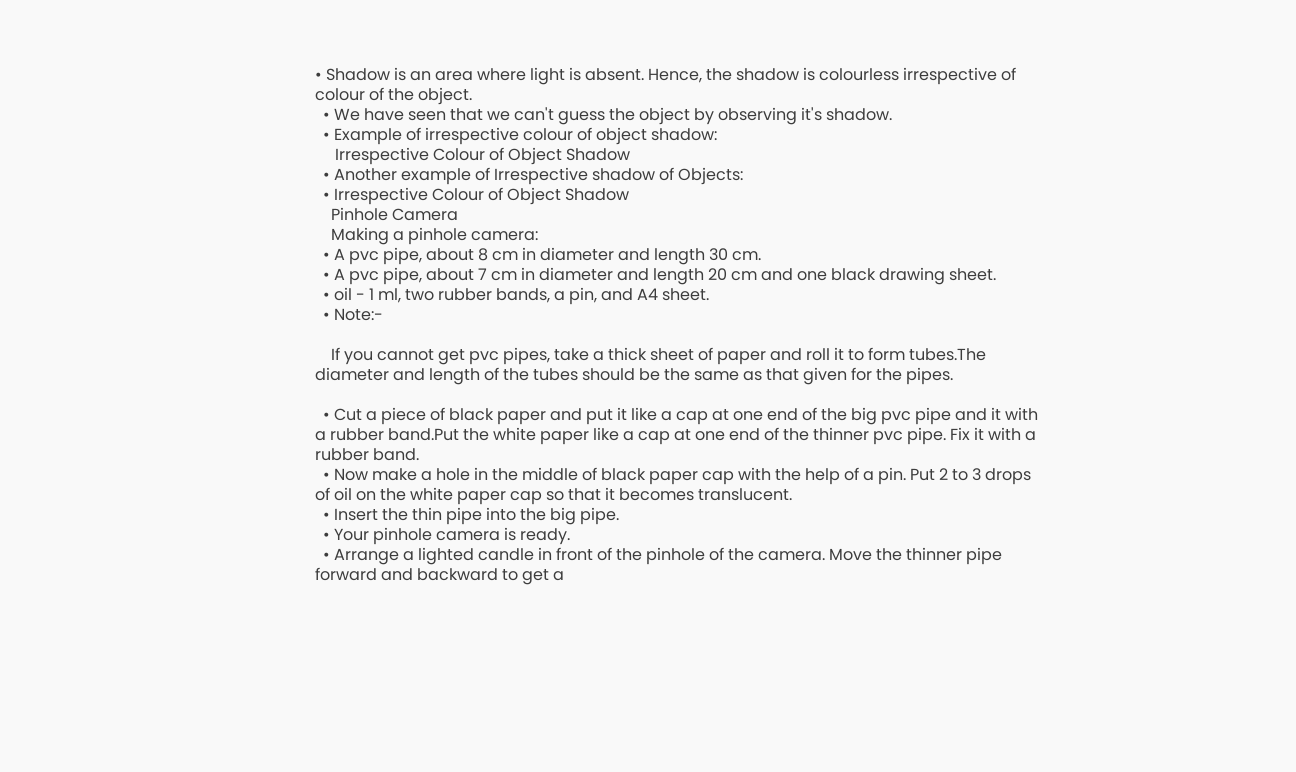• Shadow is an area where light is absent. Hence, the shadow is colourless irrespective of colour of the object.
  • We have seen that we can't guess the object by observing it's shadow.
  • Example of irrespective colour of object shadow:
     Irrespective Colour of Object Shadow
  • Another example of Irrespective shadow of Objects:
  • Irrespective Colour of Object Shadow
    Pinhole Camera
    Making a pinhole camera:
  • A pvc pipe, about 8 cm in diameter and length 30 cm.
  • A pvc pipe, about 7 cm in diameter and length 20 cm and one black drawing sheet.
  • oil - 1 ml, two rubber bands, a pin, and A4 sheet.
  • Note:-

    If you cannot get pvc pipes, take a thick sheet of paper and roll it to form tubes.The diameter and length of the tubes should be the same as that given for the pipes.

  • Cut a piece of black paper and put it like a cap at one end of the big pvc pipe and it with a rubber band.Put the white paper like a cap at one end of the thinner pvc pipe. Fix it with a rubber band.
  • Now make a hole in the middle of black paper cap with the help of a pin. Put 2 to 3 drops of oil on the white paper cap so that it becomes translucent.
  • Insert the thin pipe into the big pipe.
  • Your pinhole camera is ready.
  • Arrange a lighted candle in front of the pinhole of the camera. Move the thinner pipe forward and backward to get a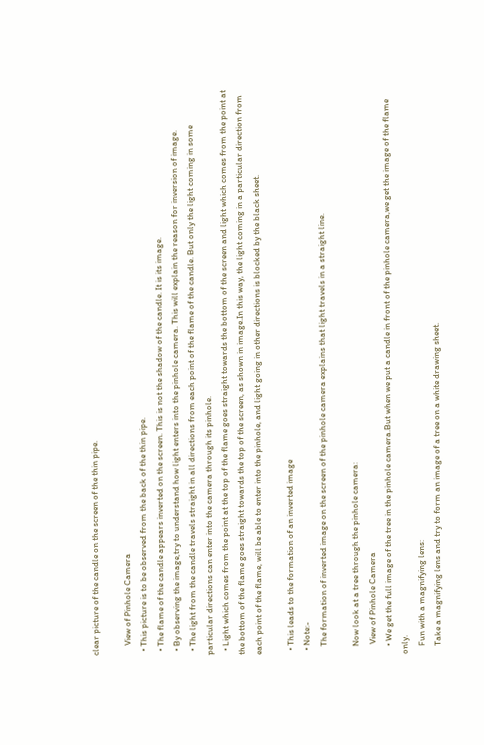clear picture of the candle on the screen of the thin pipe.

     View of Pinhole Camera
  • This picture is to be observed from the back of the thin pipe.
  • The flame of the candle appears inverted on the screen. This is not the shadow of the candle. It is its image.
  • By observing the image,try to understand how light enters into the pinhole camera. This will explain the reason for inversion of image.
  • The light from the candle travels straight in all directions from each point of the flame of the candle. But only the light coming in some particular directions can enter into the camera through its pinhole.
  • Light which comes from the point at the top of the flame goes straight towards the bottom of the screen and light which comes from the point at the bottom of the flame goes straight towards the top of the screen, as shown in image.In this way, the light coming in a particular direction from each point of the flame, will be able to enter into the pinhole, and light going in other directions is blocked by the black sheet.

  • This leads to the formation of an inverted image
  • Note:-
    The formation of inverted image on the screen of the pinhole camera explains that light travels in a straight line.

    Now look at a tree through the pinhole camera:
     View of Pinhole Camera
    • We get the full image of the tree in the pinhole camera.But when we put a candle in front of the pinhole camera,we get the image of the flame only.
    Fun with a magnifying lens:
    Take a magnifying lens and try to form an image of a tree on a white drawing sheet.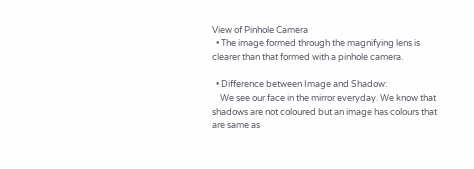View of Pinhole Camera
  • The image formed through the magnifying lens is clearer than that formed with a pinhole camera.

  • Difference between Image and Shadow:
    We see our face in the mirror everyday. We know that shadows are not coloured but an image has colours that are same as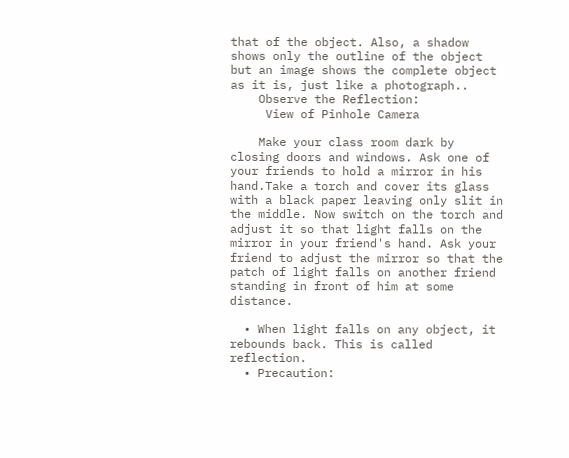that of the object. Also, a shadow shows only the outline of the object but an image shows the complete object as it is, just like a photograph..
    Observe the Reflection:
     View of Pinhole Camera

    Make your class room dark by closing doors and windows. Ask one of your friends to hold a mirror in his hand.Take a torch and cover its glass with a black paper leaving only slit in the middle. Now switch on the torch and adjust it so that light falls on the mirror in your friend's hand. Ask your friend to adjust the mirror so that the patch of light falls on another friend standing in front of him at some distance.

  • When light falls on any object, it rebounds back. This is called reflection.
  • Precaution: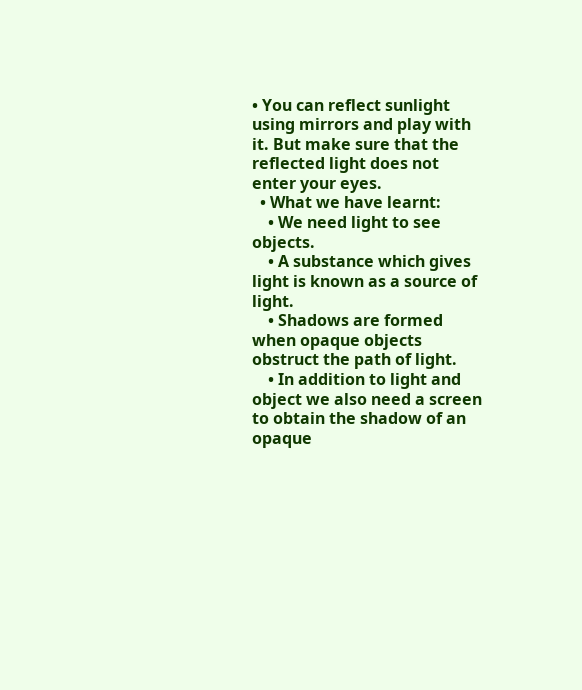• You can reflect sunlight using mirrors and play with it. But make sure that the reflected light does not enter your eyes.
  • What we have learnt:
    • We need light to see objects.
    • A substance which gives light is known as a source of light.
    • Shadows are formed when opaque objects obstruct the path of light.
    • In addition to light and object we also need a screen to obtain the shadow of an opaque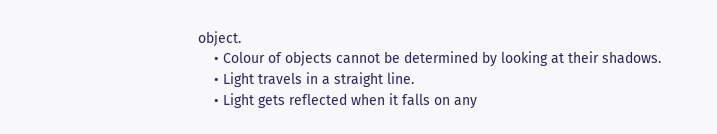object.
    • Colour of objects cannot be determined by looking at their shadows.
    • Light travels in a straight line.
    • Light gets reflected when it falls on any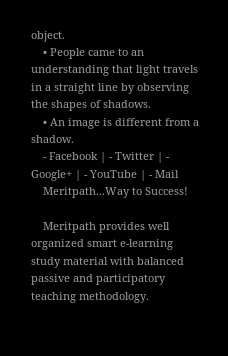object.
    • People came to an understanding that light travels in a straight line by observing the shapes of shadows.
    • An image is different from a shadow.
    - Facebook | - Twitter | - Google+ | - YouTube | - Mail
    Meritpath...Way to Success!

    Meritpath provides well organized smart e-learning study material with balanced passive and participatory teaching methodology.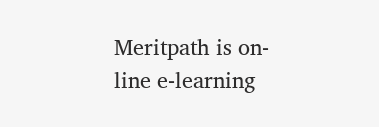Meritpath is on-line e-learning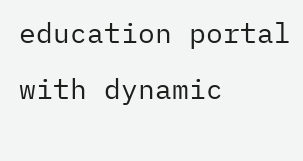education portal with dynamic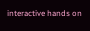interactive hands on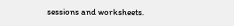sessions and worksheets.